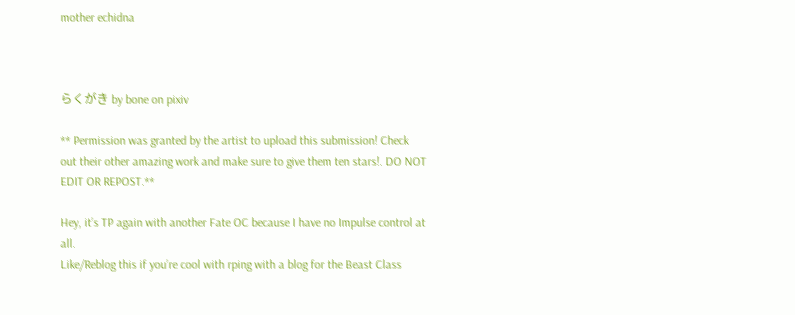mother echidna



らくがき by bone on pixiv

** Permission was granted by the artist to upload this submission! Check out their other amazing work and make sure to give them ten stars!. DO NOT EDIT OR REPOST.**

Hey, it’s TP again with another Fate OC because I have no Impulse control at all.
Like/Reblog this if you’re cool with rping with a blog for the Beast Class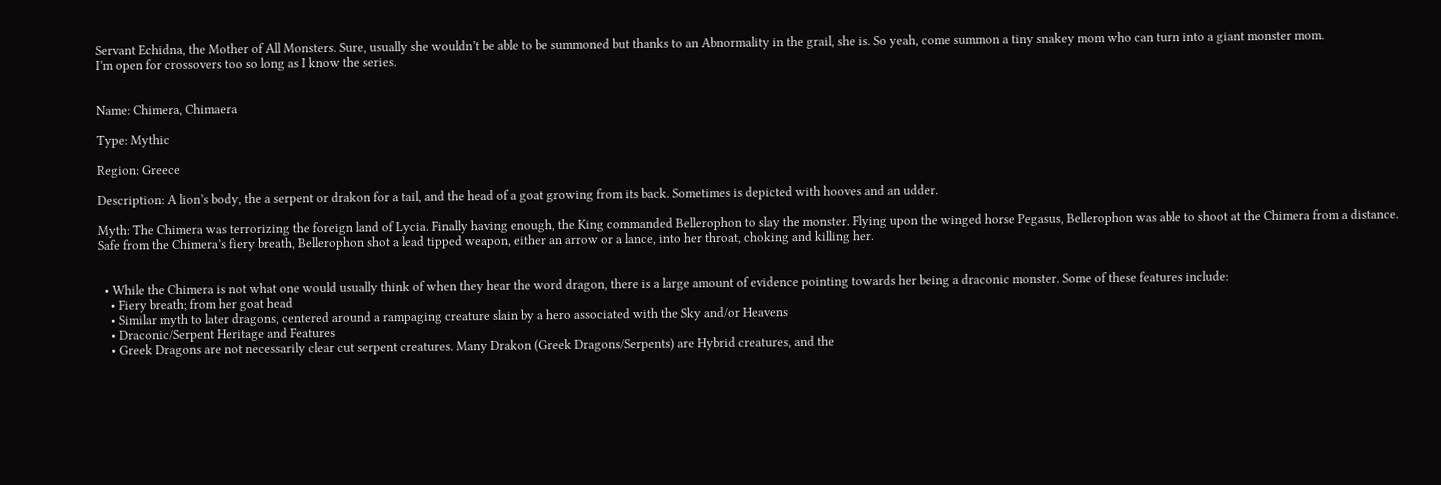Servant Echidna, the Mother of All Monsters. Sure, usually she wouldn’t be able to be summoned but thanks to an Abnormality in the grail, she is. So yeah, come summon a tiny snakey mom who can turn into a giant monster mom.
I’m open for crossovers too so long as I know the series.


Name: Chimera, Chimaera

Type: Mythic

Region: Greece

Description: A lion’s body, the a serpent or drakon for a tail, and the head of a goat growing from its back. Sometimes is depicted with hooves and an udder.

Myth: The Chimera was terrorizing the foreign land of Lycia. Finally having enough, the King commanded Bellerophon to slay the monster. Flying upon the winged horse Pegasus, Bellerophon was able to shoot at the Chimera from a distance. Safe from the Chimera’s fiery breath, Bellerophon shot a lead tipped weapon, either an arrow or a lance, into her throat, choking and killing her.


  • While the Chimera is not what one would usually think of when they hear the word dragon, there is a large amount of evidence pointing towards her being a draconic monster. Some of these features include:
    • Fiery breath; from her goat head
    • Similar myth to later dragons, centered around a rampaging creature slain by a hero associated with the Sky and/or Heavens
    • Draconic/Serpent Heritage and Features
    • Greek Dragons are not necessarily clear cut serpent creatures. Many Drakon (Greek Dragons/Serpents) are Hybrid creatures, and the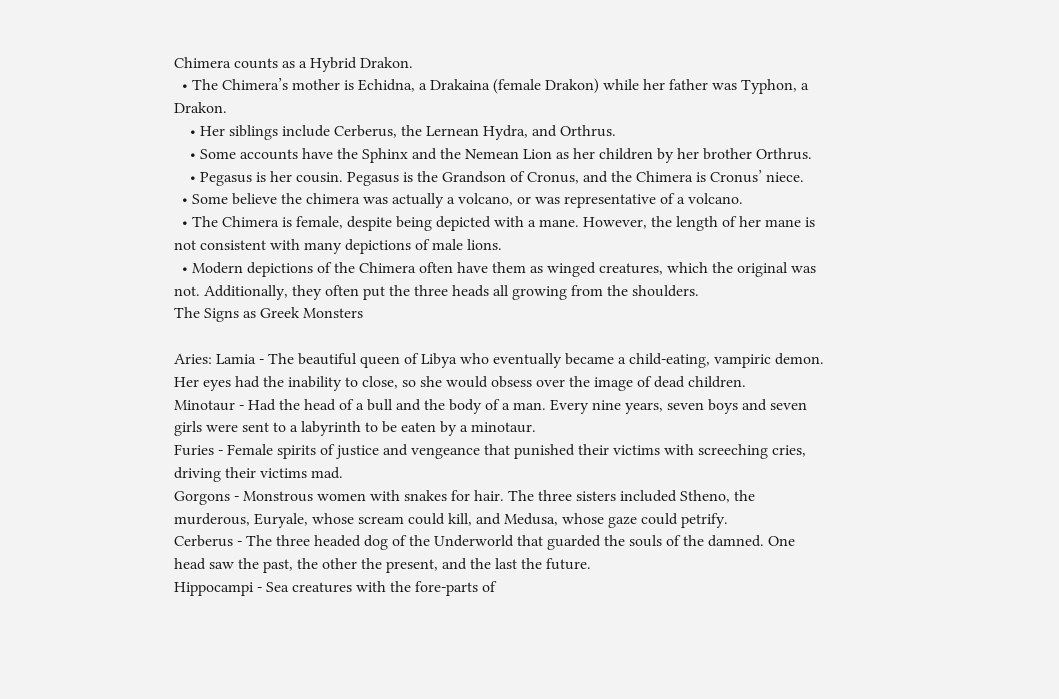Chimera counts as a Hybrid Drakon.
  • The Chimera’s mother is Echidna, a Drakaina (female Drakon) while her father was Typhon, a Drakon.
    • Her siblings include Cerberus, the Lernean Hydra, and Orthrus.
    • Some accounts have the Sphinx and the Nemean Lion as her children by her brother Orthrus.
    • Pegasus is her cousin. Pegasus is the Grandson of Cronus, and the Chimera is Cronus’ niece.
  • Some believe the chimera was actually a volcano, or was representative of a volcano.
  • The Chimera is female, despite being depicted with a mane. However, the length of her mane is not consistent with many depictions of male lions.
  • Modern depictions of the Chimera often have them as winged creatures, which the original was not. Additionally, they often put the three heads all growing from the shoulders.
The Signs as Greek Monsters

Aries: Lamia - The beautiful queen of Libya who eventually became a child-eating, vampiric demon. Her eyes had the inability to close, so she would obsess over the image of dead children.
Minotaur - Had the head of a bull and the body of a man. Every nine years, seven boys and seven girls were sent to a labyrinth to be eaten by a minotaur.
Furies - Female spirits of justice and vengeance that punished their victims with screeching cries, driving their victims mad.
Gorgons - Monstrous women with snakes for hair. The three sisters included Stheno, the murderous, Euryale, whose scream could kill, and Medusa, whose gaze could petrify.
Cerberus - The three headed dog of the Underworld that guarded the souls of the damned. One head saw the past, the other the present, and the last the future.
Hippocampi - Sea creatures with the fore-parts of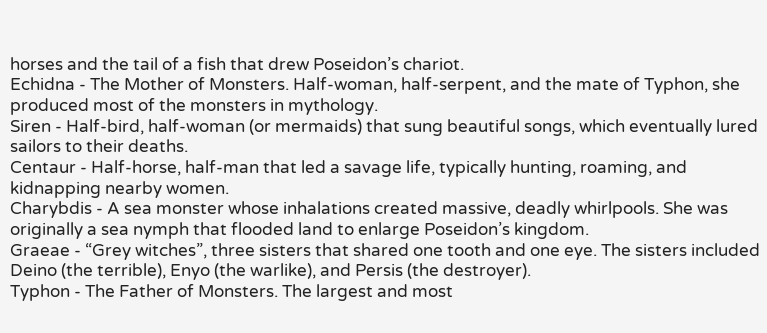horses and the tail of a fish that drew Poseidon’s chariot.
Echidna - The Mother of Monsters. Half-woman, half-serpent, and the mate of Typhon, she produced most of the monsters in mythology.
Siren - Half-bird, half-woman (or mermaids) that sung beautiful songs, which eventually lured sailors to their deaths.
Centaur - Half-horse, half-man that led a savage life, typically hunting, roaming, and kidnapping nearby women.
Charybdis - A sea monster whose inhalations created massive, deadly whirlpools. She was originally a sea nymph that flooded land to enlarge Poseidon’s kingdom.
Graeae - “Grey witches”, three sisters that shared one tooth and one eye. The sisters included Deino (the terrible), Enyo (the warlike), and Persis (the destroyer).
Typhon - The Father of Monsters. The largest and most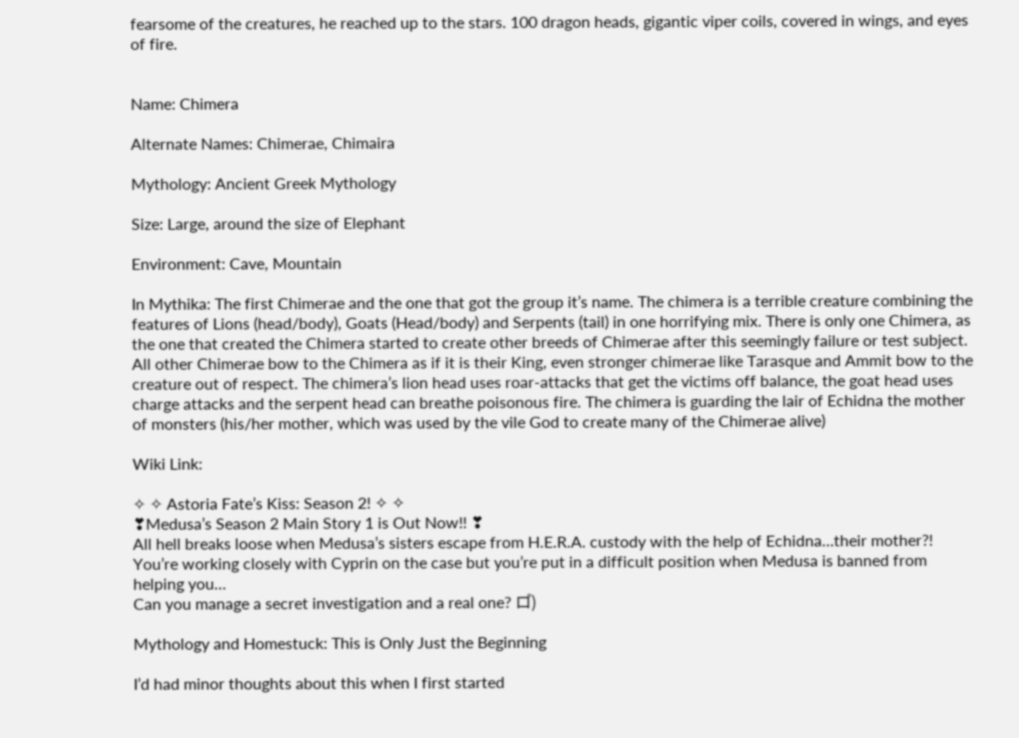fearsome of the creatures, he reached up to the stars. 100 dragon heads, gigantic viper coils, covered in wings, and eyes of fire.


Name: Chimera

Alternate Names: Chimerae, Chimaira

Mythology: Ancient Greek Mythology

Size: Large, around the size of Elephant

Environment: Cave, Mountain

In Mythika: The first Chimerae and the one that got the group it’s name. The chimera is a terrible creature combining the features of Lions (head/body), Goats (Head/body) and Serpents (tail) in one horrifying mix. There is only one Chimera, as the one that created the Chimera started to create other breeds of Chimerae after this seemingly failure or test subject. All other Chimerae bow to the Chimera as if it is their King, even stronger chimerae like Tarasque and Ammit bow to the creature out of respect. The chimera’s lion head uses roar-attacks that get the victims off balance, the goat head uses charge attacks and the serpent head can breathe poisonous fire. The chimera is guarding the lair of Echidna the mother of monsters (his/her mother, which was used by the vile God to create many of the Chimerae alive)

Wiki Link:

✧ ✧ Astoria Fate’s Kiss: Season 2! ✧ ✧
❣Medusa’s Season 2 Main Story 1 is Out Now!! ❣
All hell breaks loose when Medusa’s sisters escape from H.E.R.A. custody with the help of Echidna…their mother?! You’re working closely with Cyprin on the case but you’re put in a difficult position when Medusa is banned from helping you…
Can you manage a secret investigation and a real one? ロ゚)

Mythology and Homestuck: This is Only Just the Beginning

I’d had minor thoughts about this when I first started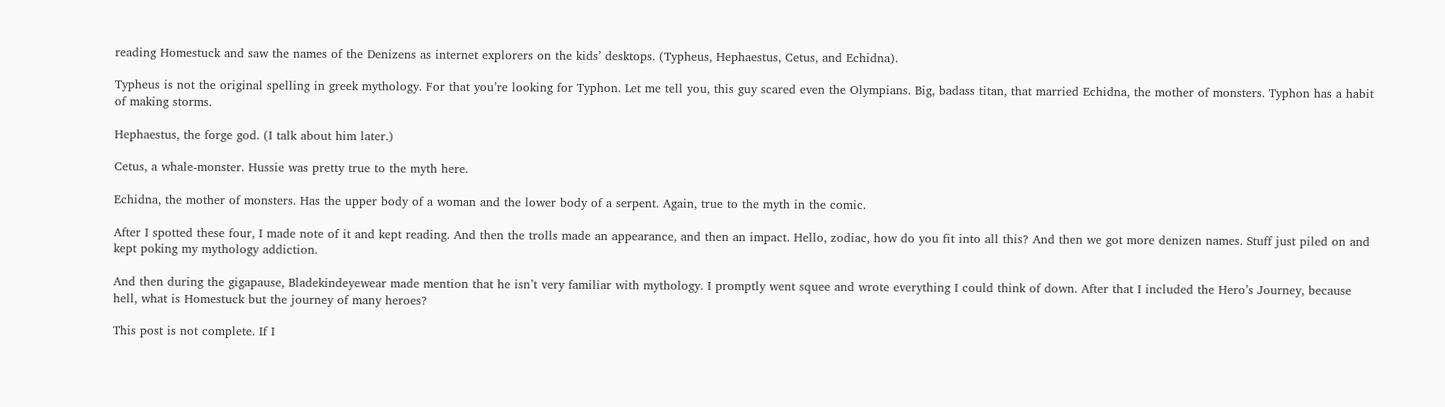reading Homestuck and saw the names of the Denizens as internet explorers on the kids’ desktops. (Typheus, Hephaestus, Cetus, and Echidna).

Typheus is not the original spelling in greek mythology. For that you’re looking for Typhon. Let me tell you, this guy scared even the Olympians. Big, badass titan, that married Echidna, the mother of monsters. Typhon has a habit of making storms.

Hephaestus, the forge god. (I talk about him later.)

Cetus, a whale-monster. Hussie was pretty true to the myth here.

Echidna, the mother of monsters. Has the upper body of a woman and the lower body of a serpent. Again, true to the myth in the comic.

After I spotted these four, I made note of it and kept reading. And then the trolls made an appearance, and then an impact. Hello, zodiac, how do you fit into all this? And then we got more denizen names. Stuff just piled on and kept poking my mythology addiction.

And then during the gigapause, Bladekindeyewear made mention that he isn’t very familiar with mythology. I promptly went squee and wrote everything I could think of down. After that I included the Hero’s Journey, because hell, what is Homestuck but the journey of many heroes?

This post is not complete. If I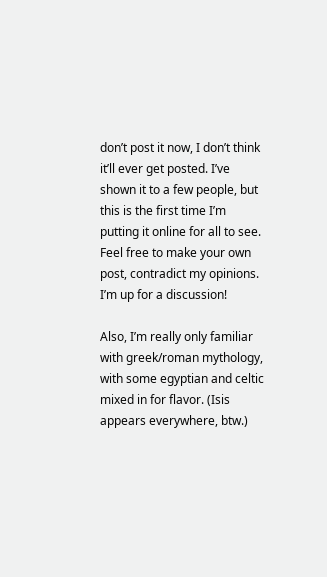don’t post it now, I don’t think it’ll ever get posted. I’ve shown it to a few people, but this is the first time I’m putting it online for all to see. Feel free to make your own post, contradict my opinions. I’m up for a discussion!

Also, I’m really only familiar with greek/roman mythology, with some egyptian and celtic mixed in for flavor. (Isis appears everywhere, btw.)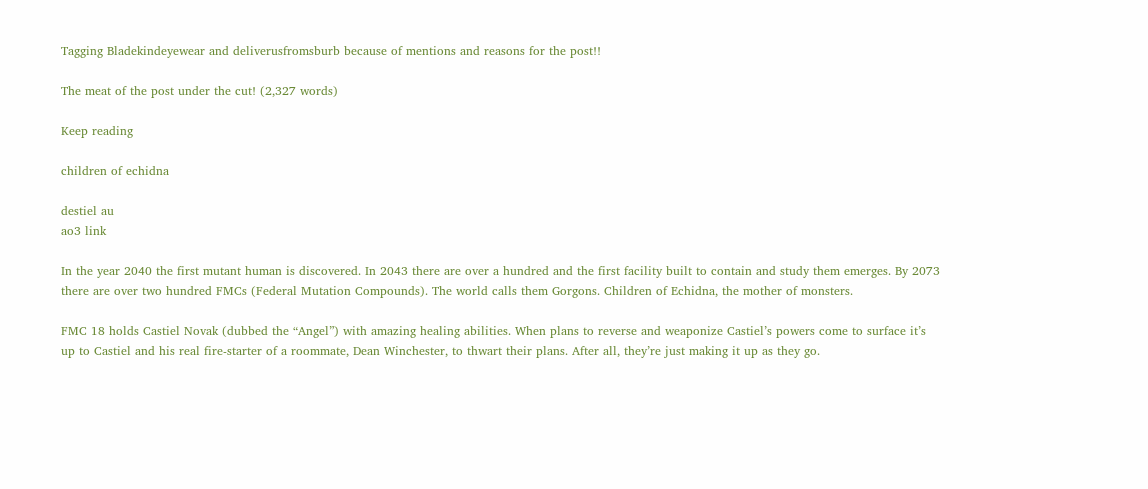Tagging Bladekindeyewear and deliverusfromsburb because of mentions and reasons for the post!!

The meat of the post under the cut! (2,327 words)

Keep reading

children of echidna

destiel au
ao3 link

In the year 2040 the first mutant human is discovered. In 2043 there are over a hundred and the first facility built to contain and study them emerges. By 2073 there are over two hundred FMCs (Federal Mutation Compounds). The world calls them Gorgons. Children of Echidna, the mother of monsters.

FMC 18 holds Castiel Novak (dubbed the “Angel”) with amazing healing abilities. When plans to reverse and weaponize Castiel’s powers come to surface it’s up to Castiel and his real fire-starter of a roommate, Dean Winchester, to thwart their plans. After all, they’re just making it up as they go.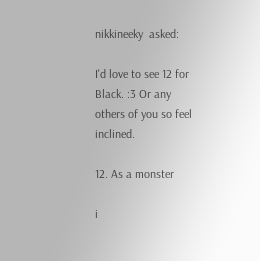nikkineeky  asked:

I'd love to see 12 for Black. :3 Or any others of you so feel inclined.

12. As a monster

i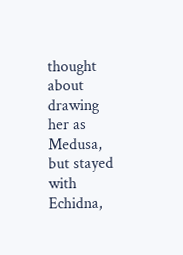thought about drawing her as Medusa, but stayed with Echidna,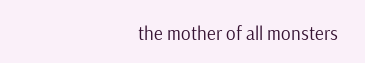the mother of all monsters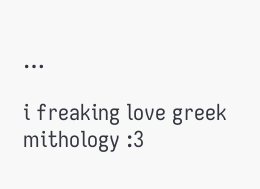…

i freaking love greek mithology :3